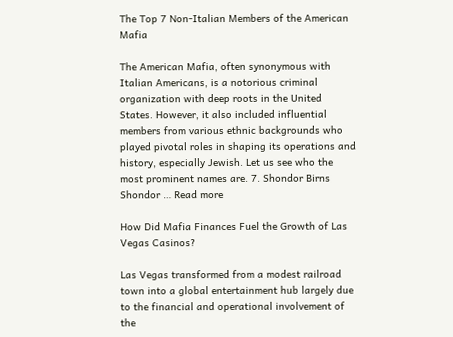The Top 7 Non-Italian Members of the American Mafia

The American Mafia, often synonymous with Italian Americans, is a notorious criminal organization with deep roots in the United States. However, it also included influential members from various ethnic backgrounds who played pivotal roles in shaping its operations and history, especially Jewish. Let us see who the most prominent names are. 7. Shondor Birns Shondor … Read more

How Did Mafia Finances Fuel the Growth of Las Vegas Casinos?

Las Vegas transformed from a modest railroad town into a global entertainment hub largely due to the financial and operational involvement of the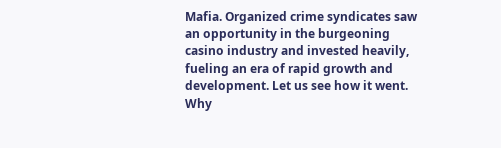Mafia. Organized crime syndicates saw an opportunity in the burgeoning casino industry and invested heavily, fueling an era of rapid growth and development. Let us see how it went. Why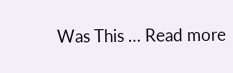Was This … Read more